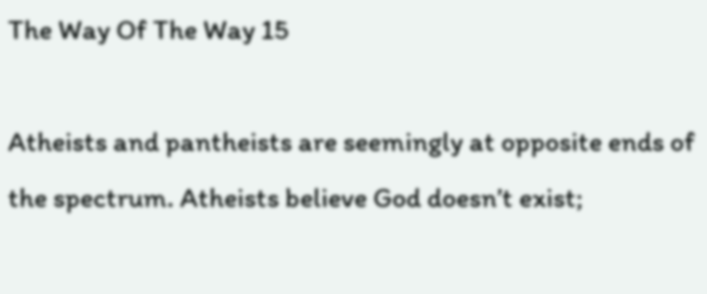The Way Of The Way 15

Atheists and pantheists are seemingly at opposite ends of the spectrum. Atheists believe God doesn’t exist;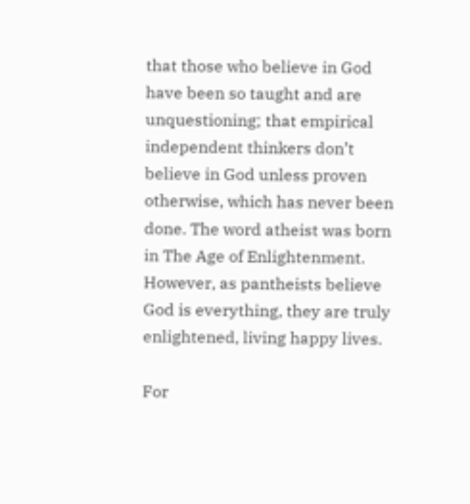that those who believe in God have been so taught and are unquestioning; that empirical independent thinkers don’t believe in God unless proven otherwise, which has never been done. The word atheist was born in The Age of Enlightenment. However, as pantheists believe God is everything, they are truly enlightened, living happy lives.

For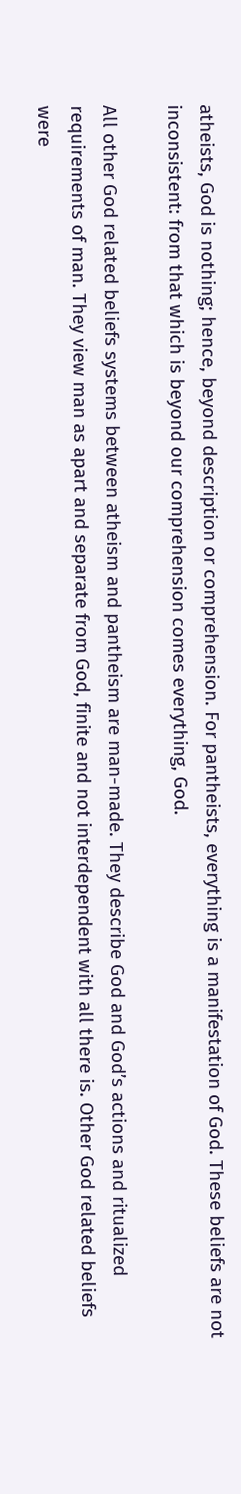atheists, God is nothing; hence, beyond description or comprehension. For pantheists, everything is a manifestation of God. These beliefs are not inconsistent: from that which is beyond our comprehension comes everything, God.

All other God related beliefs systems between atheism and pantheism are man-made. They describe God and God’s actions and ritualized requirements of man. They view man as apart and separate from God, finite and not interdependent with all there is. Other God related beliefs were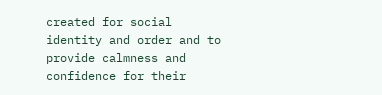created for social identity and order and to provide calmness and confidence for their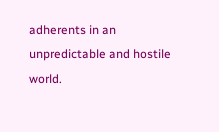adherents in an unpredictable and hostile world.